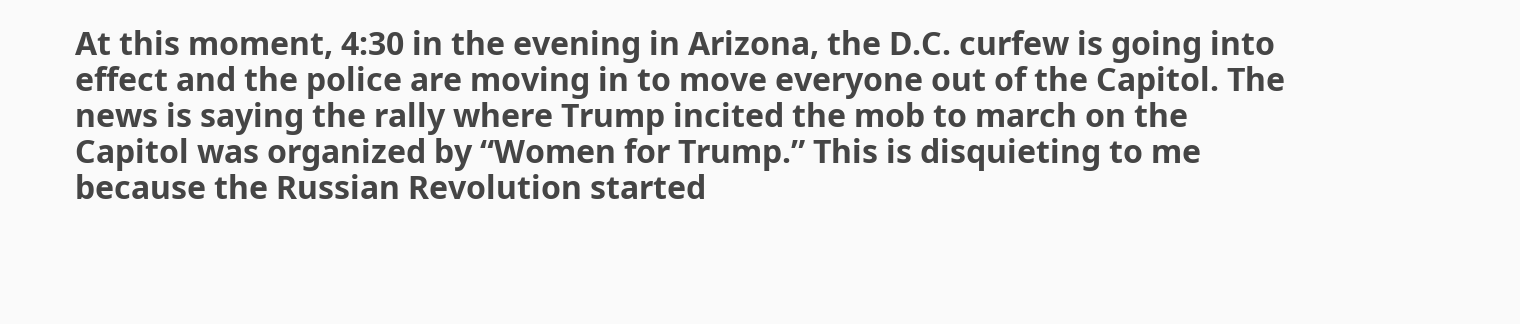At this moment, 4:30 in the evening in Arizona, the D.C. curfew is going into effect and the police are moving in to move everyone out of the Capitol. The news is saying the rally where Trump incited the mob to march on the Capitol was organized by “Women for Trump.” This is disquieting to me because the Russian Revolution started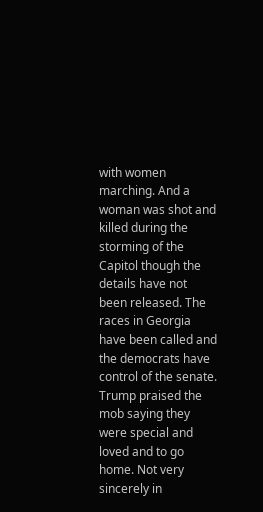with women marching. And a woman was shot and killed during the storming of the Capitol though the details have not been released. The races in Georgia have been called and the democrats have control of the senate. Trump praised the mob saying they were special and loved and to go home. Not very sincerely in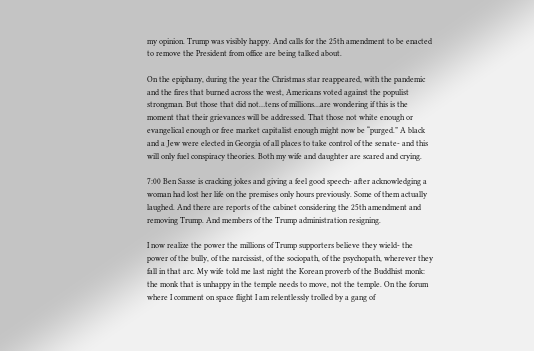my opinion. Trump was visibly happy. And calls for the 25th amendment to be enacted to remove the President from office are being talked about.

On the epiphany, during the year the Christmas star reappeared, with the pandemic and the fires that burned across the west, Americans voted against the populist strongman. But those that did not…tens of millions…are wondering if this is the moment that their grievances will be addressed. That those not white enough or evangelical enough or free market capitalist enough might now be “purged.” A black and a Jew were elected in Georgia of all places to take control of the senate- and this will only fuel conspiracy theories. Both my wife and daughter are scared and crying.

7:00 Ben Sasse is cracking jokes and giving a feel good speech- after acknowledging a woman had lost her life on the premises only hours previously. Some of them actually laughed. And there are reports of the cabinet considering the 25th amendment and removing Trump. And members of the Trump administration resigning.

I now realize the power the millions of Trump supporters believe they wield- the power of the bully, of the narcissist, of the sociopath, of the psychopath, wherever they fall in that arc. My wife told me last night the Korean proverb of the Buddhist monk: the monk that is unhappy in the temple needs to move, not the temple. On the forum where I comment on space flight I am relentlessly trolled by a gang of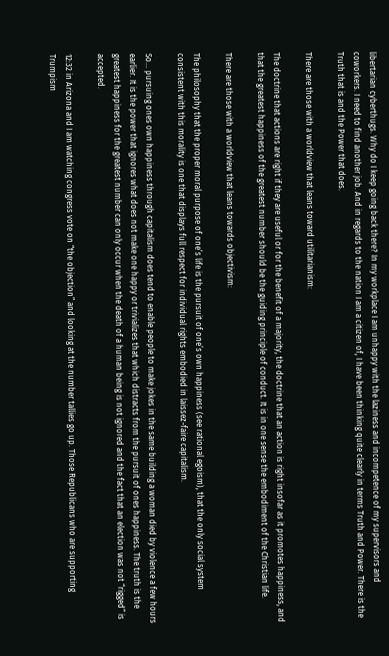libertarian cyberthugs. Why do I keep going back there? In my workplace I am unhappy with the laziness and incompetence of my supervisors and coworkers. I need to find another job. And in regards to the nation I am a citizen of, I have been thinking quite clearly in terms Truth and Power. There is the Truth that is and the Power that does.

There are those with a worldview that leans toward utilitarianism:

The doctrine that actions are right if they are useful or for the benefit of a majority, the doctrine that an action is right insofar as it promotes happiness, and that the greatest happiness of the greatest number should be the guiding principle of conduct. It is in one sense the embodiment of the Christian life.

There are those with a worldview that leans towards objectivism:

The philosophy that the proper moral purpose of one’s life is the pursuit of one’s own happiness (see rational egoism), that the only social system consistent with this morality is one that displays full respect for individual rights embodied in laissez-faire capitalism.

So… pursuing ones own happiness through capitalism does tend to enable people to make jokes in the same building a woman died by violence a few hours earlier. It is the power that ignores what does not make one happy or trivializes that which distracts from the pursuit of ones happiness. The truth is the greatest happiness for the greatest number can only occur when the death of a human being is not ignored and the fact that an election was not “rigged” is accepted.

12:32 in Arizona and I am watching congress vote on “the objection” and looking at the number tallies go up. Those Republicans who are supporting Trumpism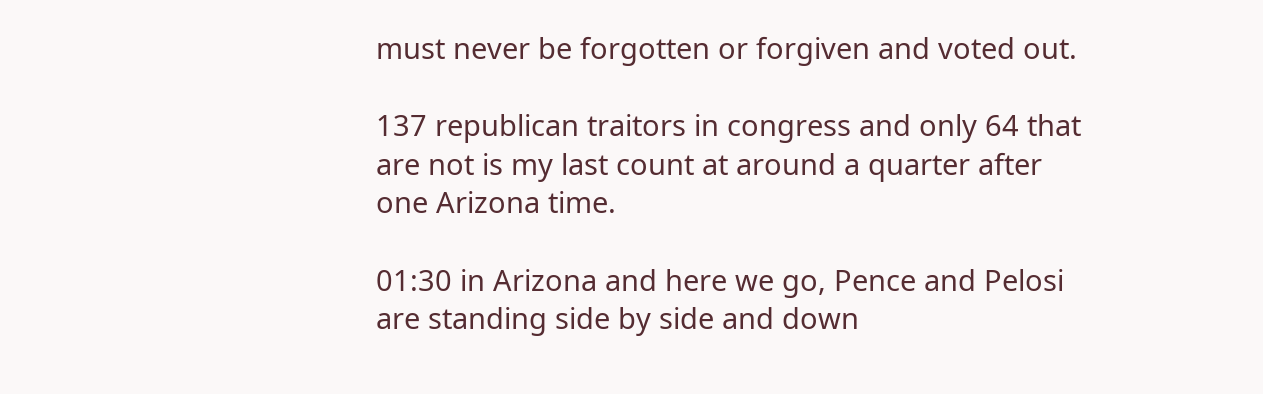must never be forgotten or forgiven and voted out.

137 republican traitors in congress and only 64 that are not is my last count at around a quarter after one Arizona time.

01:30 in Arizona and here we go, Pence and Pelosi are standing side by side and down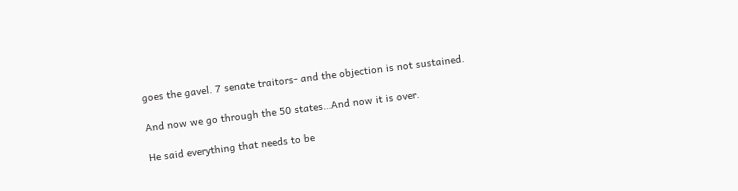goes the gavel. 7 senate traitors- and the objection is not sustained.

And now we go through the 50 states…And now it is over.

He said everything that needs to be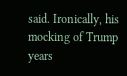said. Ironically, his mocking of Trump years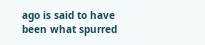ago is said to have been what spurred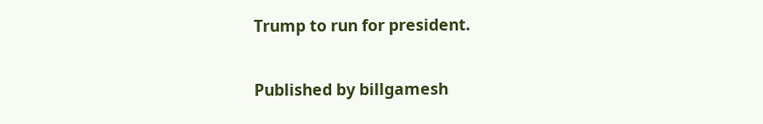Trump to run for president.

Published by billgamesh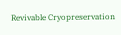Revivable Cryopreservation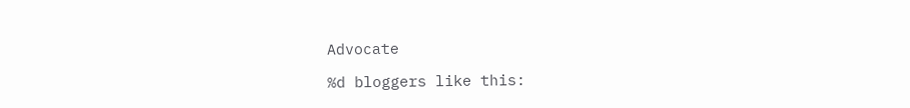Advocate

%d bloggers like this: